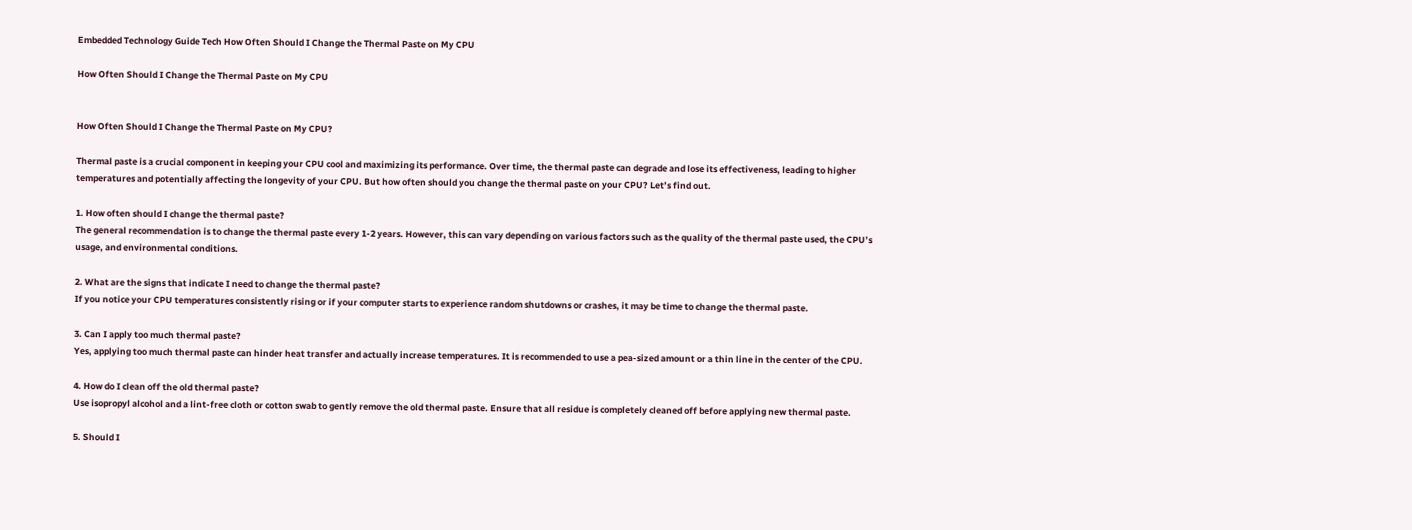Embedded Technology Guide Tech How Often Should I Change the Thermal Paste on My CPU

How Often Should I Change the Thermal Paste on My CPU


How Often Should I Change the Thermal Paste on My CPU?

Thermal paste is a crucial component in keeping your CPU cool and maximizing its performance. Over time, the thermal paste can degrade and lose its effectiveness, leading to higher temperatures and potentially affecting the longevity of your CPU. But how often should you change the thermal paste on your CPU? Let’s find out.

1. How often should I change the thermal paste?
The general recommendation is to change the thermal paste every 1-2 years. However, this can vary depending on various factors such as the quality of the thermal paste used, the CPU’s usage, and environmental conditions.

2. What are the signs that indicate I need to change the thermal paste?
If you notice your CPU temperatures consistently rising or if your computer starts to experience random shutdowns or crashes, it may be time to change the thermal paste.

3. Can I apply too much thermal paste?
Yes, applying too much thermal paste can hinder heat transfer and actually increase temperatures. It is recommended to use a pea-sized amount or a thin line in the center of the CPU.

4. How do I clean off the old thermal paste?
Use isopropyl alcohol and a lint-free cloth or cotton swab to gently remove the old thermal paste. Ensure that all residue is completely cleaned off before applying new thermal paste.

5. Should I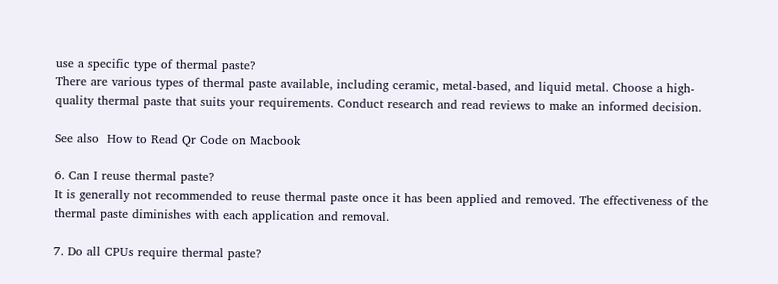use a specific type of thermal paste?
There are various types of thermal paste available, including ceramic, metal-based, and liquid metal. Choose a high-quality thermal paste that suits your requirements. Conduct research and read reviews to make an informed decision.

See also  How to Read Qr Code on Macbook

6. Can I reuse thermal paste?
It is generally not recommended to reuse thermal paste once it has been applied and removed. The effectiveness of the thermal paste diminishes with each application and removal.

7. Do all CPUs require thermal paste?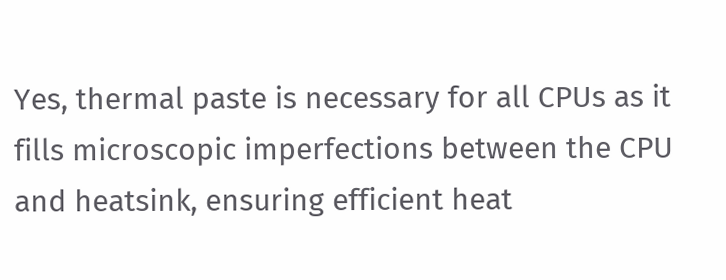Yes, thermal paste is necessary for all CPUs as it fills microscopic imperfections between the CPU and heatsink, ensuring efficient heat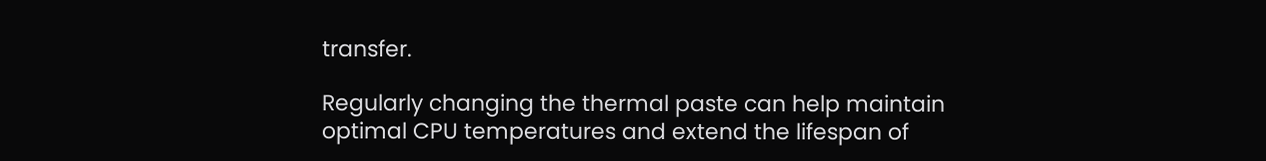transfer.

Regularly changing the thermal paste can help maintain optimal CPU temperatures and extend the lifespan of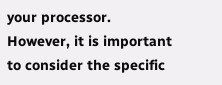your processor. However, it is important to consider the specific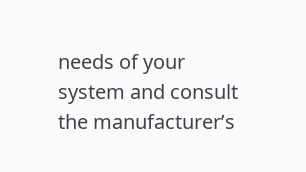needs of your system and consult the manufacturer’s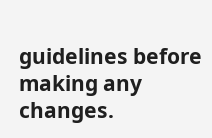guidelines before making any changes.